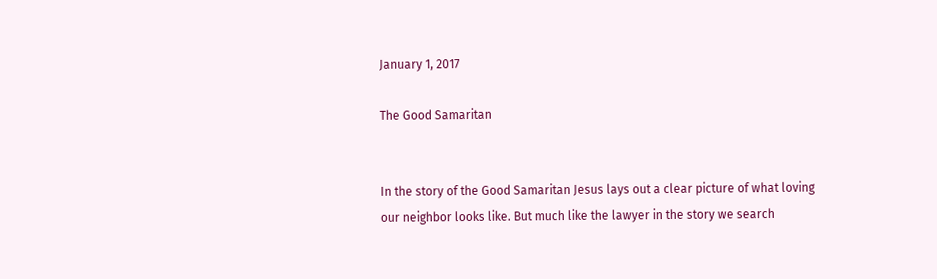January 1, 2017

The Good Samaritan


In the story of the Good Samaritan Jesus lays out a clear picture of what loving our neighbor looks like. But much like the lawyer in the story we search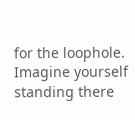for the loophole. Imagine yourself standing there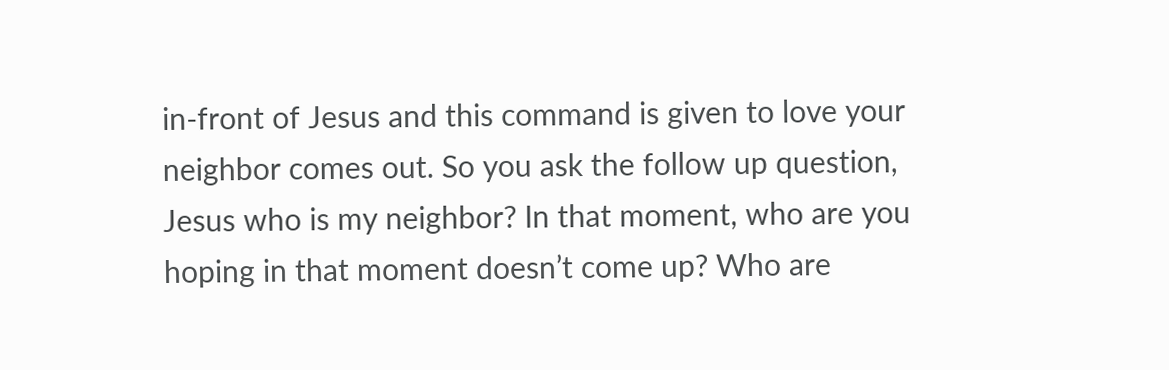in-front of Jesus and this command is given to love your neighbor comes out. So you ask the follow up question, Jesus who is my neighbor? In that moment, who are you hoping in that moment doesn’t come up? Who are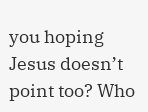you hoping Jesus doesn’t point too? Who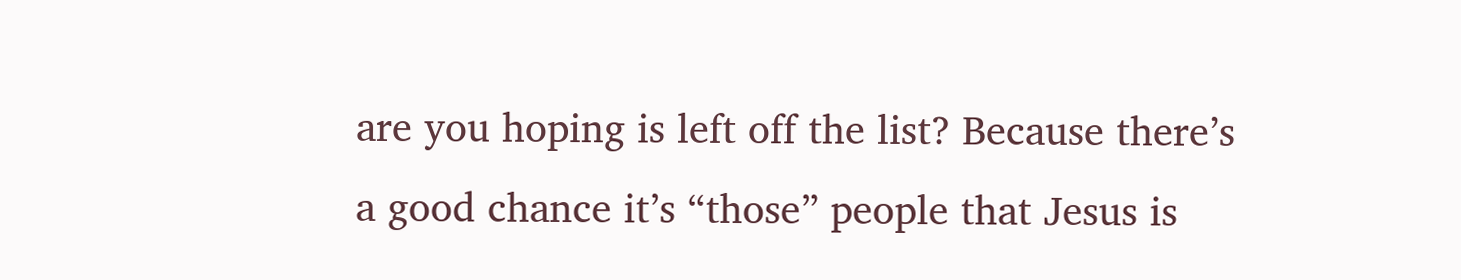are you hoping is left off the list? Because there’s a good chance it’s “those” people that Jesus is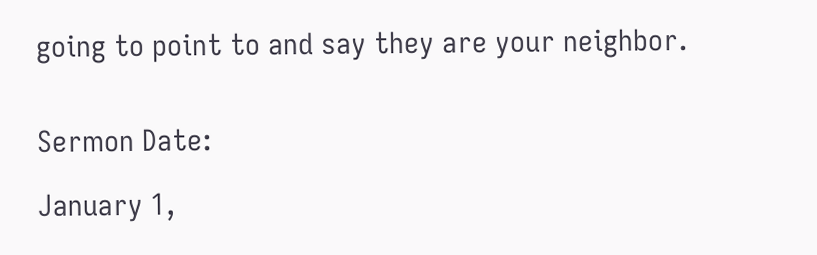going to point to and say they are your neighbor.


Sermon Date:

January 1,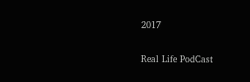2017

Real Life PodCast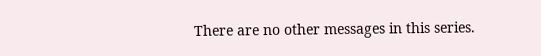There are no other messages in this series.